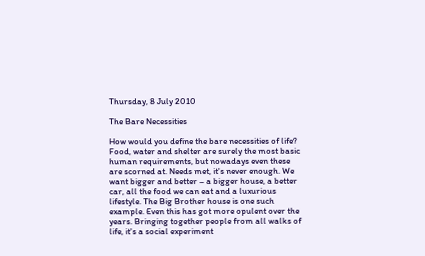Thursday, 8 July 2010

The Bare Necessities

How would you define the bare necessities of life? Food, water and shelter are surely the most basic human requirements, but nowadays even these are scorned at. Needs met, it's never enough. We want bigger and better – a bigger house, a better car, all the food we can eat and a luxurious lifestyle. The Big Brother house is one such example. Even this has got more opulent over the years. Bringing together people from all walks of life, it's a social experiment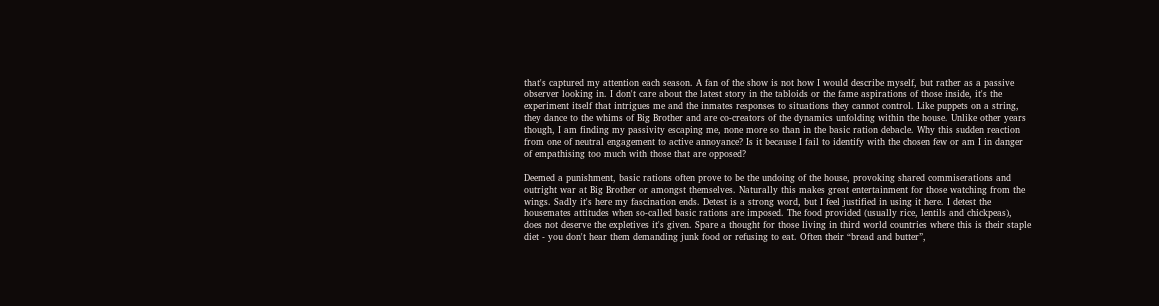that's captured my attention each season. A fan of the show is not how I would describe myself, but rather as a passive observer looking in. I don't care about the latest story in the tabloids or the fame aspirations of those inside, it's the experiment itself that intrigues me and the inmates responses to situations they cannot control. Like puppets on a string, they dance to the whims of Big Brother and are co-creators of the dynamics unfolding within the house. Unlike other years though, I am finding my passivity escaping me, none more so than in the basic ration debacle. Why this sudden reaction from one of neutral engagement to active annoyance? Is it because I fail to identify with the chosen few or am I in danger of empathising too much with those that are opposed?

Deemed a punishment, basic rations often prove to be the undoing of the house, provoking shared commiserations and outright war at Big Brother or amongst themselves. Naturally this makes great entertainment for those watching from the wings. Sadly it's here my fascination ends. Detest is a strong word, but I feel justified in using it here. I detest the housemates attitudes when so-called basic rations are imposed. The food provided (usually rice, lentils and chickpeas), does not deserve the expletives it's given. Spare a thought for those living in third world countries where this is their staple diet - you don't hear them demanding junk food or refusing to eat. Often their “bread and butter”,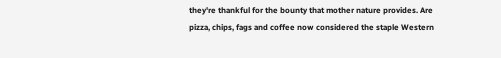they're thankful for the bounty that mother nature provides. Are pizza, chips, fags and coffee now considered the staple Western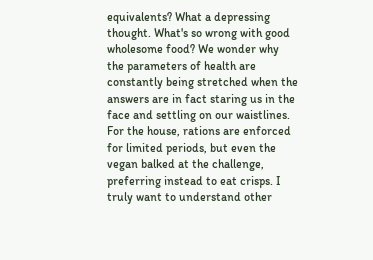equivalents? What a depressing thought. What's so wrong with good wholesome food? We wonder why the parameters of health are constantly being stretched when the answers are in fact staring us in the face and settling on our waistlines. For the house, rations are enforced for limited periods, but even the vegan balked at the challenge, preferring instead to eat crisps. I truly want to understand other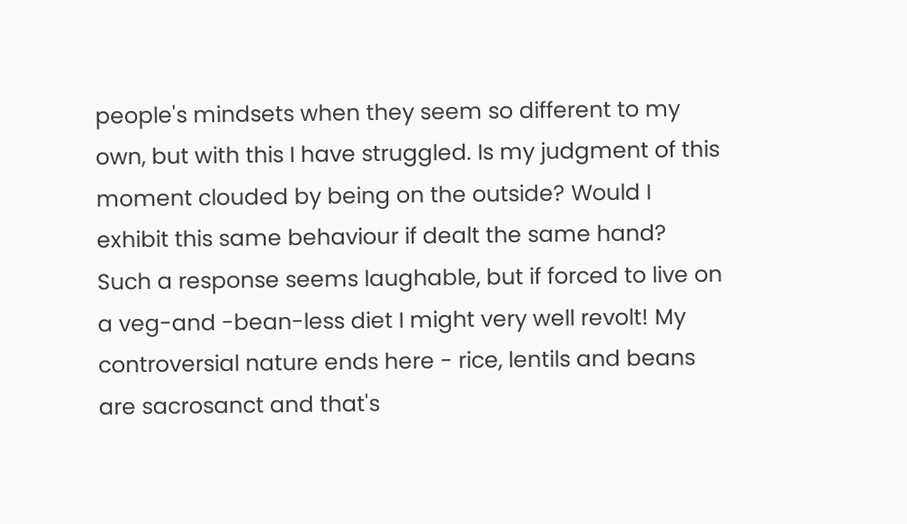people's mindsets when they seem so different to my own, but with this I have struggled. Is my judgment of this moment clouded by being on the outside? Would I exhibit this same behaviour if dealt the same hand? Such a response seems laughable, but if forced to live on a veg-and -bean-less diet I might very well revolt! My controversial nature ends here - rice, lentils and beans are sacrosanct and that's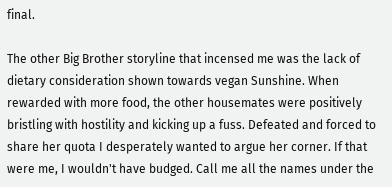final.

The other Big Brother storyline that incensed me was the lack of dietary consideration shown towards vegan Sunshine. When rewarded with more food, the other housemates were positively bristling with hostility and kicking up a fuss. Defeated and forced to share her quota I desperately wanted to argue her corner. If that were me, I wouldn't have budged. Call me all the names under the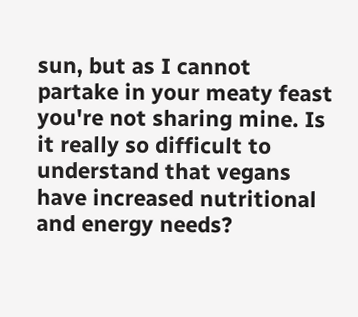sun, but as I cannot partake in your meaty feast you're not sharing mine. Is it really so difficult to understand that vegans have increased nutritional and energy needs?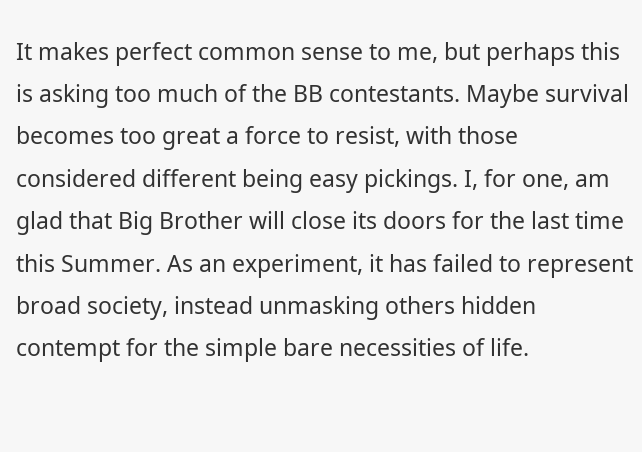It makes perfect common sense to me, but perhaps this is asking too much of the BB contestants. Maybe survival becomes too great a force to resist, with those considered different being easy pickings. I, for one, am glad that Big Brother will close its doors for the last time this Summer. As an experiment, it has failed to represent broad society, instead unmasking others hidden contempt for the simple bare necessities of life.